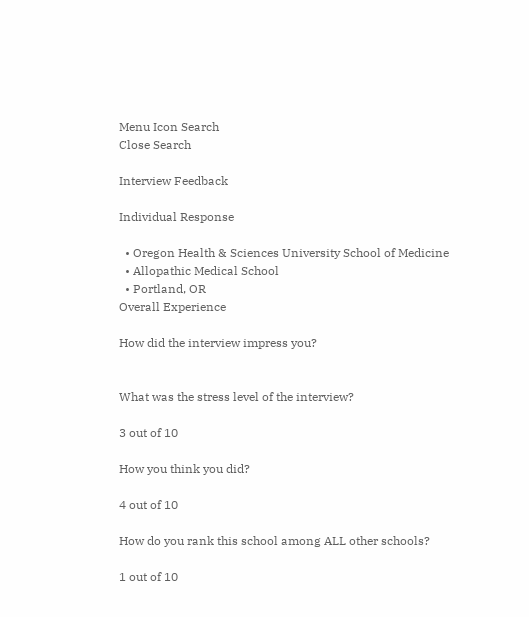Menu Icon Search
Close Search

Interview Feedback

Individual Response

  • Oregon Health & Sciences University School of Medicine
  • Allopathic Medical School
  • Portland, OR
Overall Experience

How did the interview impress you?


What was the stress level of the interview?

3 out of 10

How you think you did?

4 out of 10

How do you rank this school among ALL other schools?

1 out of 10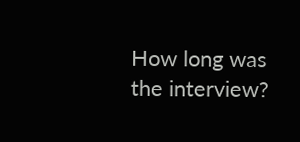How long was the interview?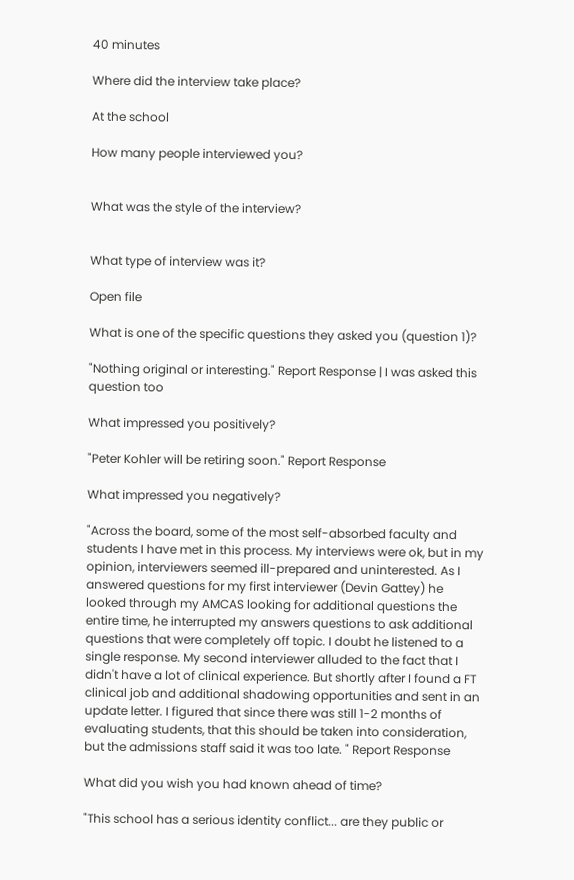40 minutes

Where did the interview take place?

At the school

How many people interviewed you?


What was the style of the interview?


What type of interview was it?

Open file

What is one of the specific questions they asked you (question 1)?

"Nothing original or interesting." Report Response | I was asked this question too

What impressed you positively?

"Peter Kohler will be retiring soon." Report Response

What impressed you negatively?

"Across the board, some of the most self-absorbed faculty and students I have met in this process. My interviews were ok, but in my opinion, interviewers seemed ill-prepared and uninterested. As I answered questions for my first interviewer (Devin Gattey) he looked through my AMCAS looking for additional questions the entire time, he interrupted my answers questions to ask additional questions that were completely off topic. I doubt he listened to a single response. My second interviewer alluded to the fact that I didn't have a lot of clinical experience. But shortly after I found a FT clinical job and additional shadowing opportunities and sent in an update letter. I figured that since there was still 1-2 months of evaluating students, that this should be taken into consideration, but the admissions staff said it was too late. " Report Response

What did you wish you had known ahead of time?

"This school has a serious identity conflict... are they public or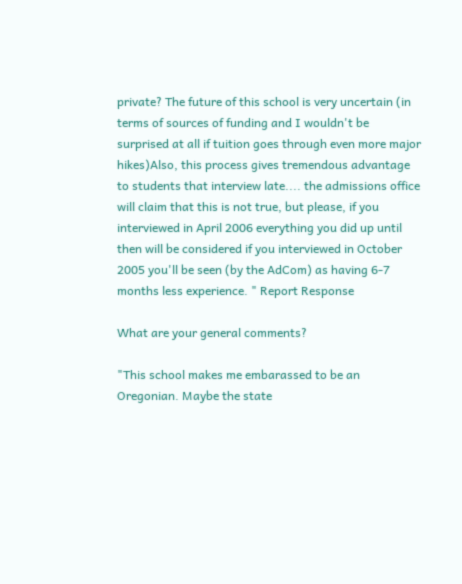private? The future of this school is very uncertain (in terms of sources of funding and I wouldn't be surprised at all if tuition goes through even more major hikes)Also, this process gives tremendous advantage to students that interview late.... the admissions office will claim that this is not true, but please, if you interviewed in April 2006 everything you did up until then will be considered if you interviewed in October 2005 you'll be seen (by the AdCom) as having 6-7 months less experience. " Report Response

What are your general comments?

"This school makes me embarassed to be an Oregonian. Maybe the state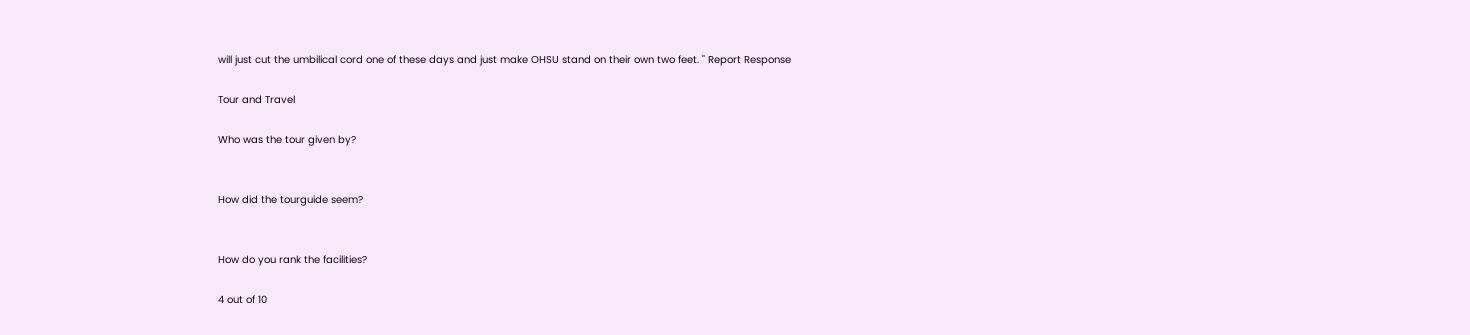will just cut the umbilical cord one of these days and just make OHSU stand on their own two feet. " Report Response

Tour and Travel

Who was the tour given by?


How did the tourguide seem?


How do you rank the facilities?

4 out of 10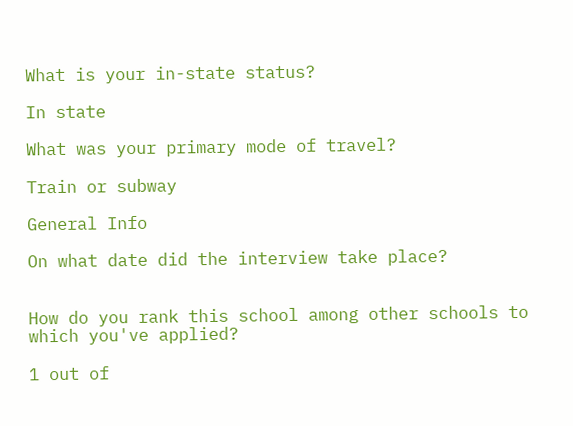What is your in-state status?

In state

What was your primary mode of travel?

Train or subway

General Info

On what date did the interview take place?


How do you rank this school among other schools to which you've applied?

1 out of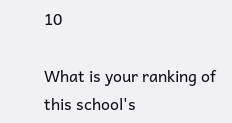10

What is your ranking of this school's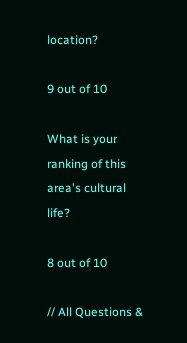location?

9 out of 10

What is your ranking of this area's cultural life?

8 out of 10

// All Questions &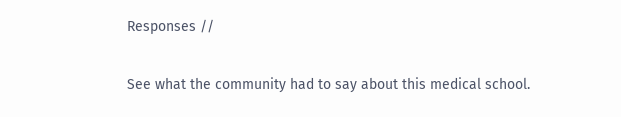Responses //

See what the community had to say about this medical school.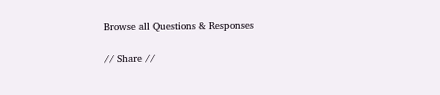Browse all Questions & Responses

// Share //